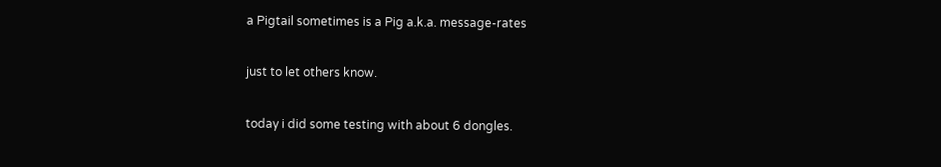a Pigtail sometimes is a Pig a.k.a. message-rates

just to let others know.

today i did some testing with about 6 dongles.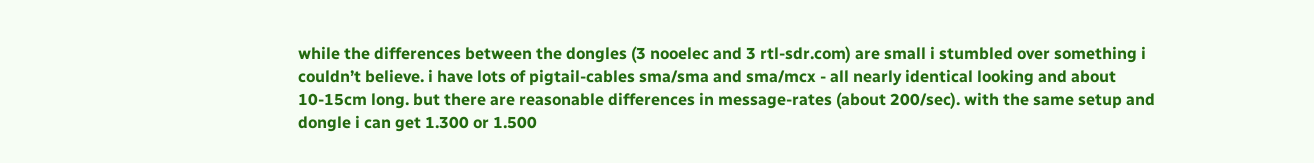while the differences between the dongles (3 nooelec and 3 rtl-sdr.com) are small i stumbled over something i couldn’t believe. i have lots of pigtail-cables sma/sma and sma/mcx - all nearly identical looking and about 10-15cm long. but there are reasonable differences in message-rates (about 200/sec). with the same setup and dongle i can get 1.300 or 1.500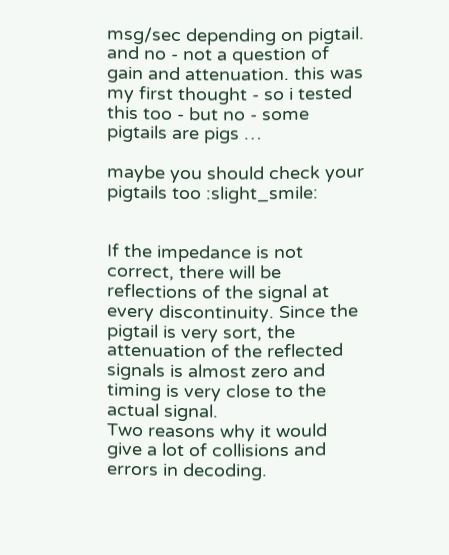msg/sec depending on pigtail. and no - not a question of gain and attenuation. this was my first thought - so i tested this too - but no - some pigtails are pigs …

maybe you should check your pigtails too :slight_smile:


If the impedance is not correct, there will be reflections of the signal at every discontinuity. Since the pigtail is very sort, the attenuation of the reflected signals is almost zero and timing is very close to the actual signal.
Two reasons why it would give a lot of collisions and errors in decoding.